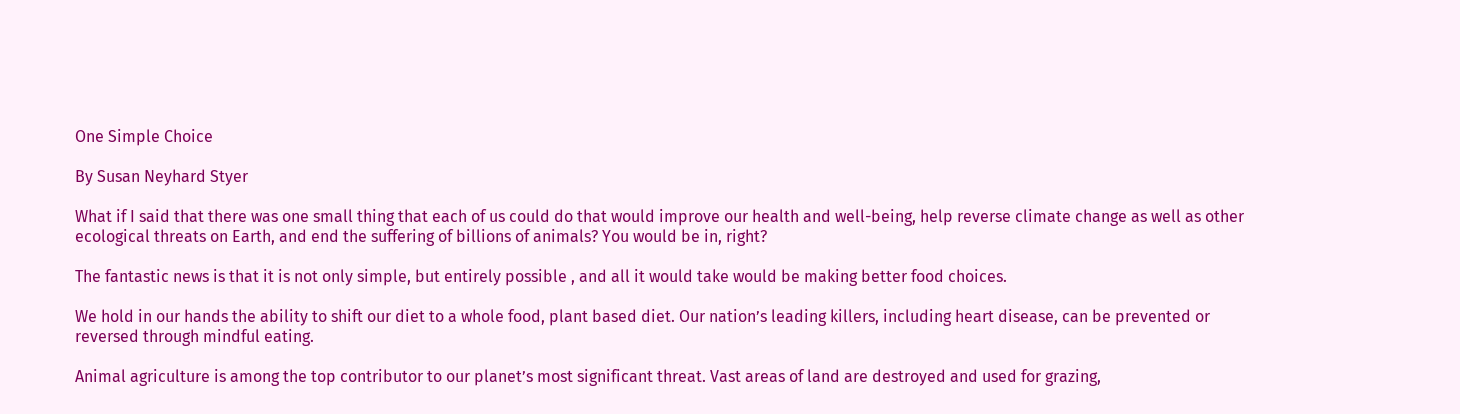One Simple Choice

By Susan Neyhard Styer

What if I said that there was one small thing that each of us could do that would improve our health and well-being, help reverse climate change as well as other ecological threats on Earth, and end the suffering of billions of animals? You would be in, right?

The fantastic news is that it is not only simple, but entirely possible , and all it would take would be making better food choices.

We hold in our hands the ability to shift our diet to a whole food, plant based diet. Our nation’s leading killers, including heart disease, can be prevented or reversed through mindful eating.

Animal agriculture is among the top contributor to our planet’s most significant threat. Vast areas of land are destroyed and used for grazing,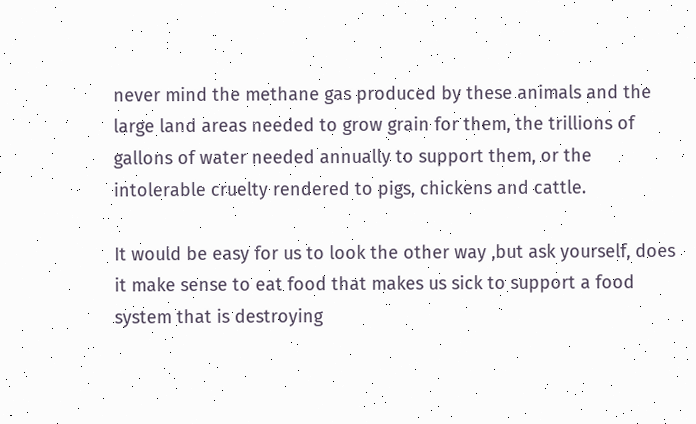never mind the methane gas produced by these animals and the large land areas needed to grow grain for them, the trillions of gallons of water needed annually to support them, or the intolerable cruelty rendered to pigs, chickens and cattle.

It would be easy for us to look the other way ,but ask yourself, does it make sense to eat food that makes us sick to support a food system that is destroying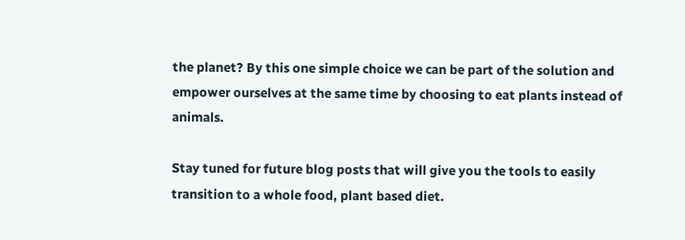the planet? By this one simple choice we can be part of the solution and empower ourselves at the same time by choosing to eat plants instead of animals.

Stay tuned for future blog posts that will give you the tools to easily transition to a whole food, plant based diet.